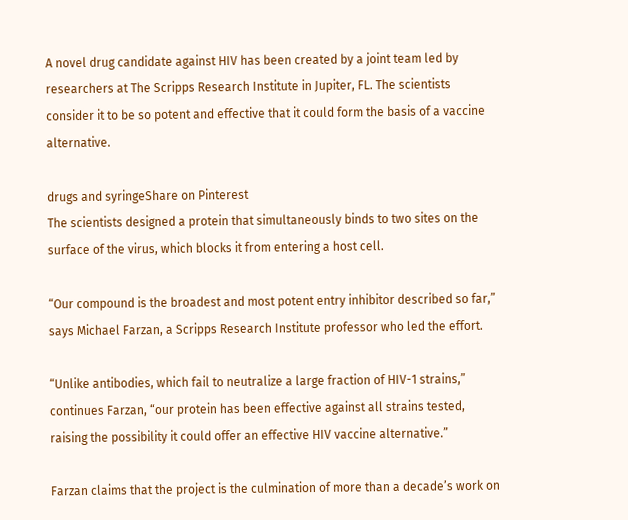A novel drug candidate against HIV has been created by a joint team led by researchers at The Scripps Research Institute in Jupiter, FL. The scientists consider it to be so potent and effective that it could form the basis of a vaccine alternative.

drugs and syringeShare on Pinterest
The scientists designed a protein that simultaneously binds to two sites on the surface of the virus, which blocks it from entering a host cell.

“Our compound is the broadest and most potent entry inhibitor described so far,” says Michael Farzan, a Scripps Research Institute professor who led the effort.

“Unlike antibodies, which fail to neutralize a large fraction of HIV-1 strains,” continues Farzan, “our protein has been effective against all strains tested, raising the possibility it could offer an effective HIV vaccine alternative.”

Farzan claims that the project is the culmination of more than a decade’s work on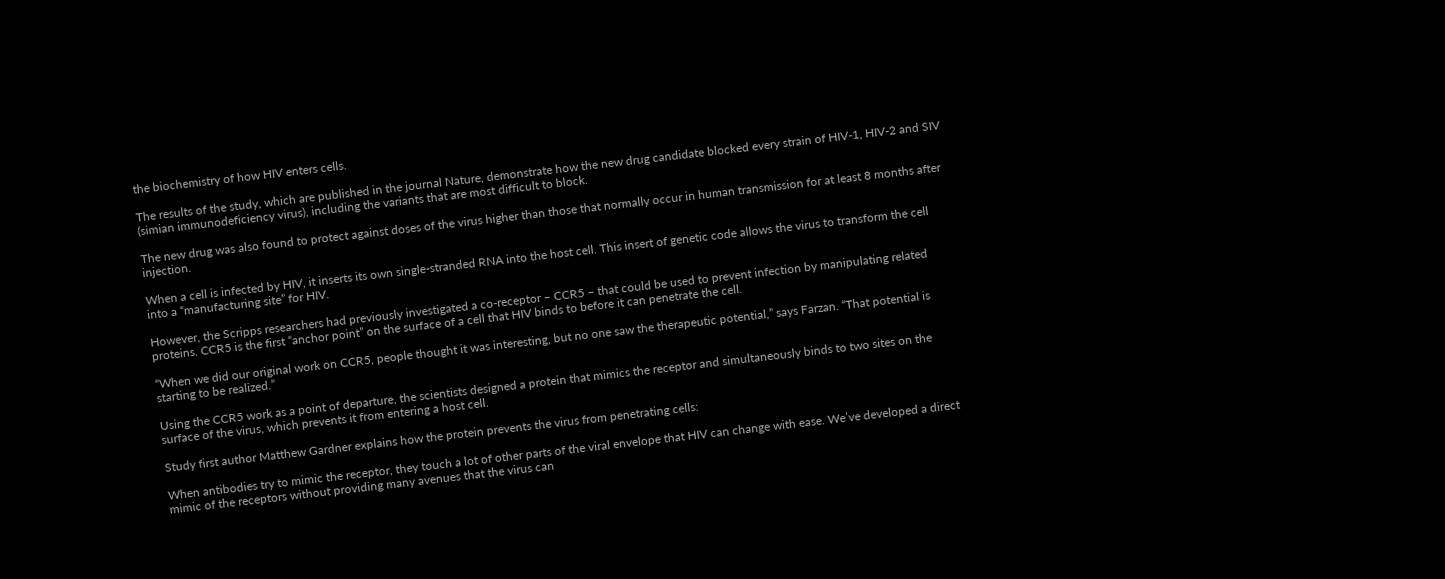the biochemistry of how HIV enters cells.

The results of the study, which are published in the journal Nature, demonstrate how the new drug candidate blocked every strain of HIV-1, HIV-2 and SIV (simian immunodeficiency virus), including the variants that are most difficult to block.

The new drug was also found to protect against doses of the virus higher than those that normally occur in human transmission for at least 8 months after injection.

When a cell is infected by HIV, it inserts its own single-stranded RNA into the host cell. This insert of genetic code allows the virus to transform the cell into a “manufacturing site” for HIV.

However, the Scripps researchers had previously investigated a co-receptor – CCR5 – that could be used to prevent infection by manipulating related proteins. CCR5 is the first “anchor point” on the surface of a cell that HIV binds to before it can penetrate the cell.

“When we did our original work on CCR5, people thought it was interesting, but no one saw the therapeutic potential,” says Farzan. “That potential is starting to be realized.”

Using the CCR5 work as a point of departure, the scientists designed a protein that mimics the receptor and simultaneously binds to two sites on the surface of the virus, which prevents it from entering a host cell.

Study first author Matthew Gardner explains how the protein prevents the virus from penetrating cells:

When antibodies try to mimic the receptor, they touch a lot of other parts of the viral envelope that HIV can change with ease. We’ve developed a direct mimic of the receptors without providing many avenues that the virus can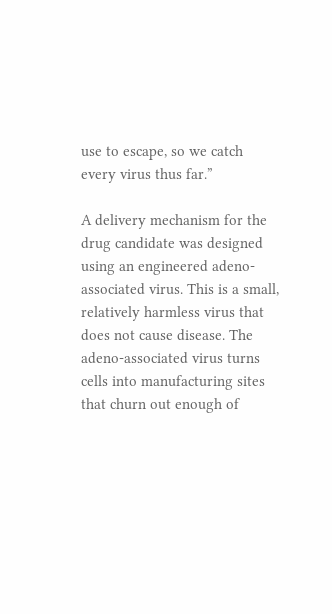use to escape, so we catch every virus thus far.”

A delivery mechanism for the drug candidate was designed using an engineered adeno-associated virus. This is a small, relatively harmless virus that does not cause disease. The adeno-associated virus turns cells into manufacturing sites that churn out enough of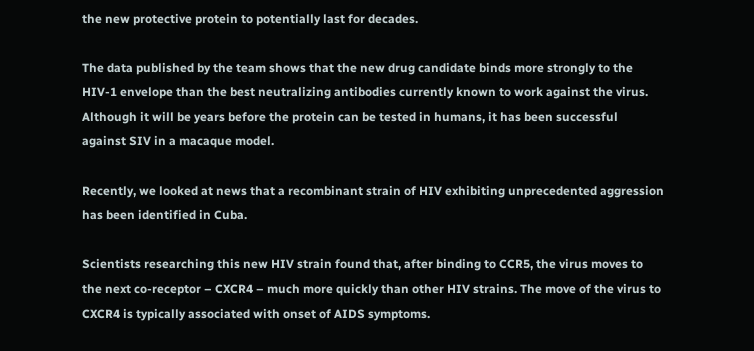the new protective protein to potentially last for decades.

The data published by the team shows that the new drug candidate binds more strongly to the HIV-1 envelope than the best neutralizing antibodies currently known to work against the virus. Although it will be years before the protein can be tested in humans, it has been successful against SIV in a macaque model.

Recently, we looked at news that a recombinant strain of HIV exhibiting unprecedented aggression has been identified in Cuba.

Scientists researching this new HIV strain found that, after binding to CCR5, the virus moves to the next co-receptor – CXCR4 – much more quickly than other HIV strains. The move of the virus to CXCR4 is typically associated with onset of AIDS symptoms.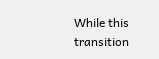While this transition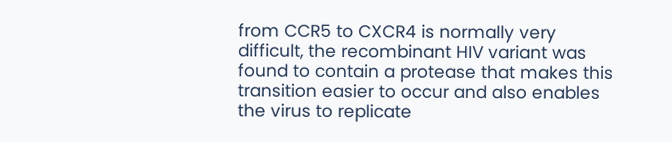from CCR5 to CXCR4 is normally very difficult, the recombinant HIV variant was found to contain a protease that makes this transition easier to occur and also enables the virus to replicate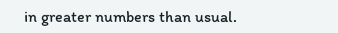in greater numbers than usual.